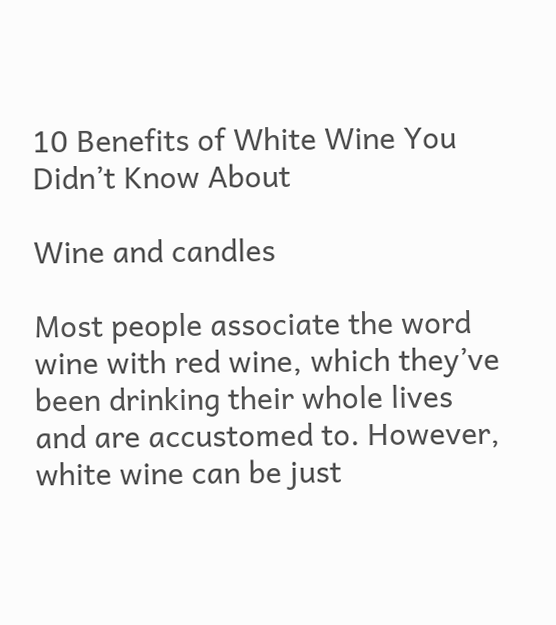10 Benefits of White Wine You Didn’t Know About

Wine and candles

Most people associate the word wine with red wine, which they’ve been drinking their whole lives and are accustomed to. However, white wine can be just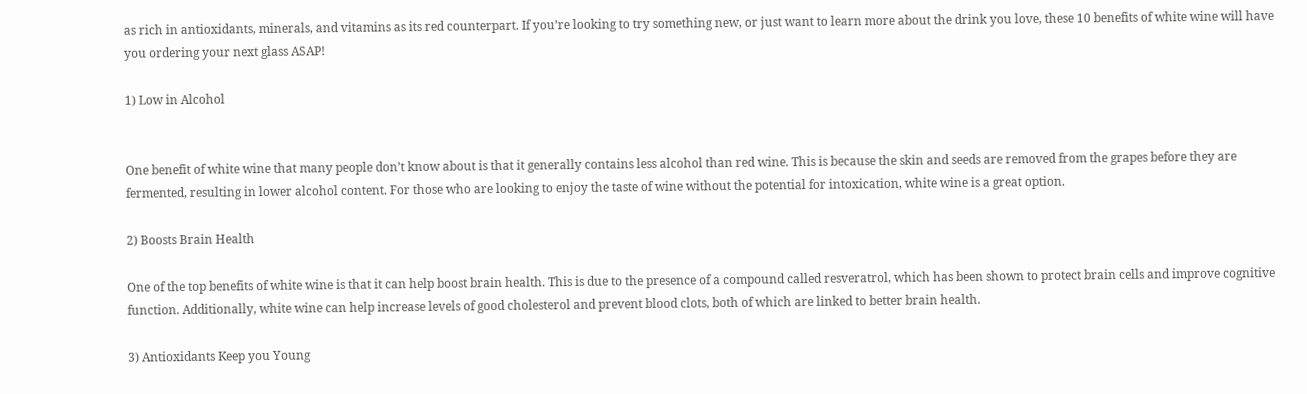as rich in antioxidants, minerals, and vitamins as its red counterpart. If you’re looking to try something new, or just want to learn more about the drink you love, these 10 benefits of white wine will have you ordering your next glass ASAP!

1) Low in Alcohol


One benefit of white wine that many people don’t know about is that it generally contains less alcohol than red wine. This is because the skin and seeds are removed from the grapes before they are fermented, resulting in lower alcohol content. For those who are looking to enjoy the taste of wine without the potential for intoxication, white wine is a great option.

2) Boosts Brain Health

One of the top benefits of white wine is that it can help boost brain health. This is due to the presence of a compound called resveratrol, which has been shown to protect brain cells and improve cognitive function. Additionally, white wine can help increase levels of good cholesterol and prevent blood clots, both of which are linked to better brain health.

3) Antioxidants Keep you Young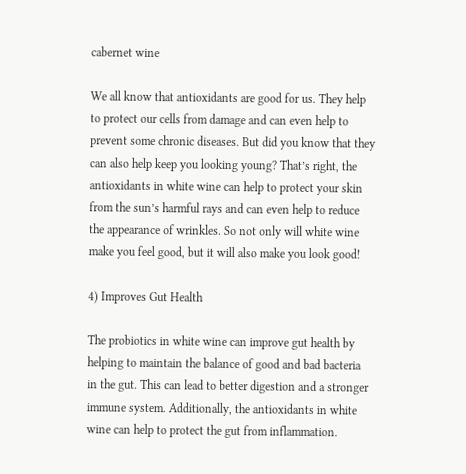cabernet wine

We all know that antioxidants are good for us. They help to protect our cells from damage and can even help to prevent some chronic diseases. But did you know that they can also help keep you looking young? That’s right, the antioxidants in white wine can help to protect your skin from the sun’s harmful rays and can even help to reduce the appearance of wrinkles. So not only will white wine make you feel good, but it will also make you look good!

4) Improves Gut Health

The probiotics in white wine can improve gut health by helping to maintain the balance of good and bad bacteria in the gut. This can lead to better digestion and a stronger immune system. Additionally, the antioxidants in white wine can help to protect the gut from inflammation.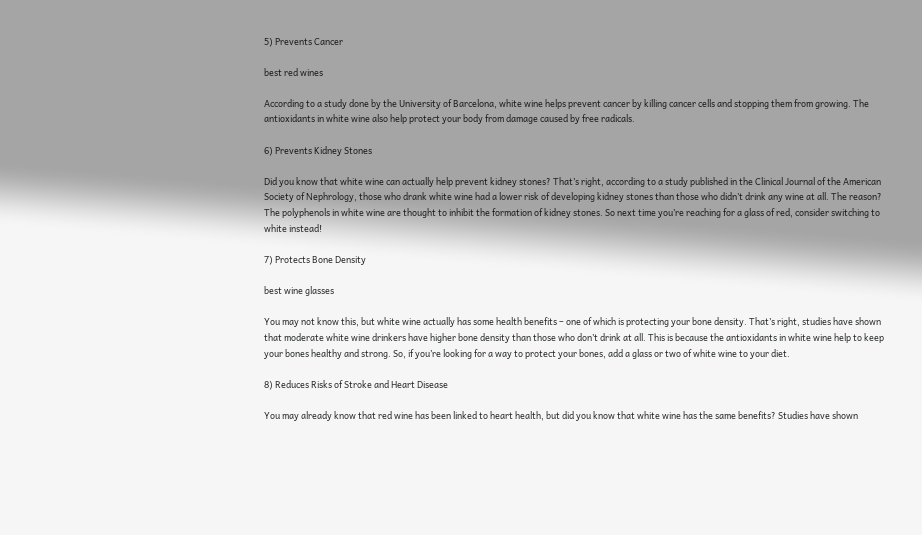5) Prevents Cancer

best red wines

According to a study done by the University of Barcelona, white wine helps prevent cancer by killing cancer cells and stopping them from growing. The antioxidants in white wine also help protect your body from damage caused by free radicals.

6) Prevents Kidney Stones

Did you know that white wine can actually help prevent kidney stones? That’s right, according to a study published in the Clinical Journal of the American Society of Nephrology, those who drank white wine had a lower risk of developing kidney stones than those who didn’t drink any wine at all. The reason? The polyphenols in white wine are thought to inhibit the formation of kidney stones. So next time you’re reaching for a glass of red, consider switching to white instead!

7) Protects Bone Density

best wine glasses

You may not know this, but white wine actually has some health benefits – one of which is protecting your bone density. That’s right, studies have shown that moderate white wine drinkers have higher bone density than those who don’t drink at all. This is because the antioxidants in white wine help to keep your bones healthy and strong. So, if you’re looking for a way to protect your bones, add a glass or two of white wine to your diet.

8) Reduces Risks of Stroke and Heart Disease

You may already know that red wine has been linked to heart health, but did you know that white wine has the same benefits? Studies have shown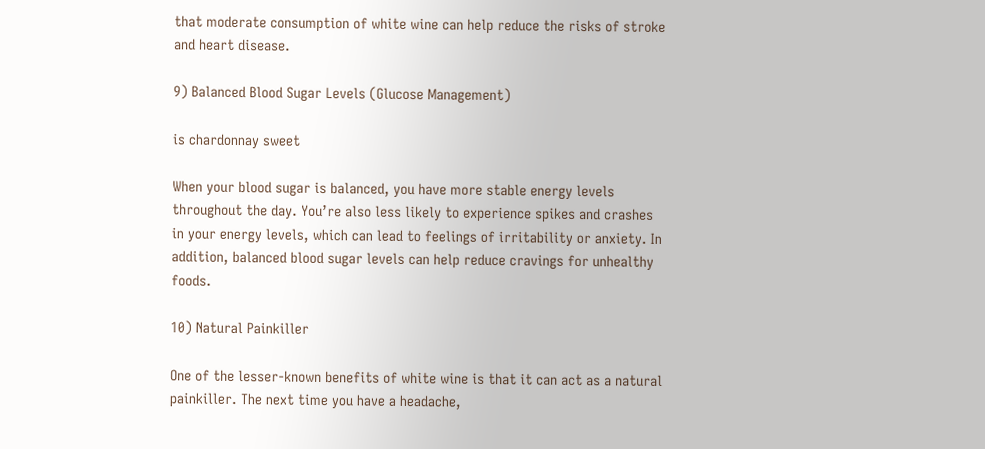that moderate consumption of white wine can help reduce the risks of stroke and heart disease.

9) Balanced Blood Sugar Levels (Glucose Management)

is chardonnay sweet

When your blood sugar is balanced, you have more stable energy levels throughout the day. You’re also less likely to experience spikes and crashes in your energy levels, which can lead to feelings of irritability or anxiety. In addition, balanced blood sugar levels can help reduce cravings for unhealthy foods.

10) Natural Painkiller

One of the lesser-known benefits of white wine is that it can act as a natural painkiller. The next time you have a headache,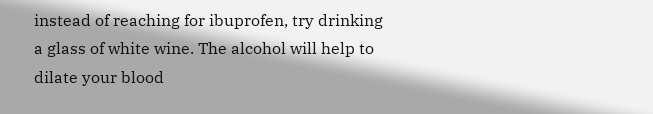instead of reaching for ibuprofen, try drinking a glass of white wine. The alcohol will help to dilate your blood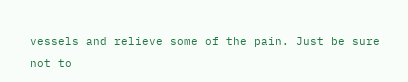vessels and relieve some of the pain. Just be sure not to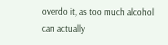overdo it, as too much alcohol can actually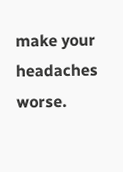make your headaches worse.